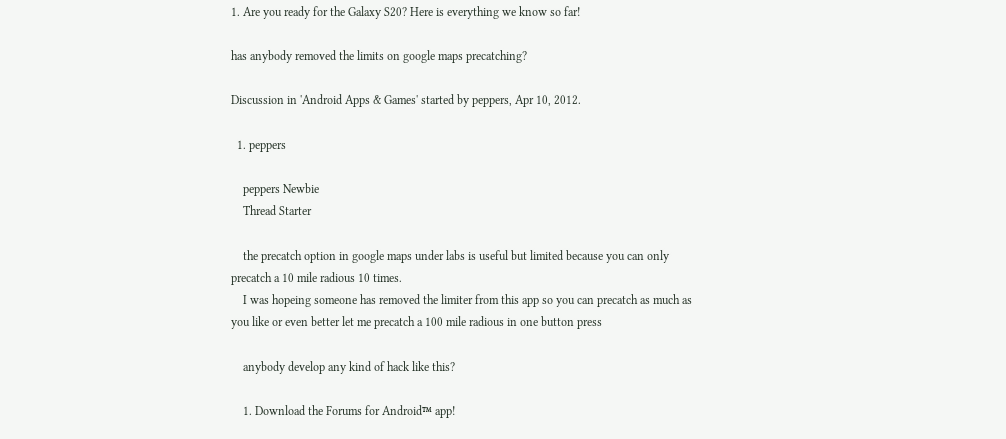1. Are you ready for the Galaxy S20? Here is everything we know so far!

has anybody removed the limits on google maps precatching?

Discussion in 'Android Apps & Games' started by peppers, Apr 10, 2012.

  1. peppers

    peppers Newbie
    Thread Starter

    the precatch option in google maps under labs is useful but limited because you can only precatch a 10 mile radious 10 times.
    I was hopeing someone has removed the limiter from this app so you can precatch as much as you like or even better let me precatch a 100 mile radious in one button press

    anybody develop any kind of hack like this?

    1. Download the Forums for Android™ app!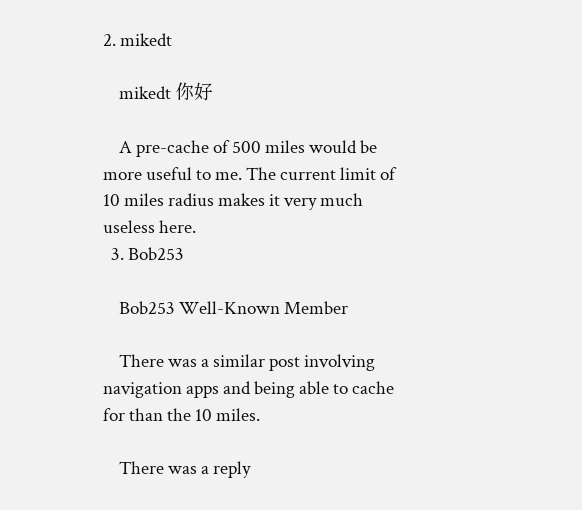2. mikedt

    mikedt 你好

    A pre-cache of 500 miles would be more useful to me. The current limit of 10 miles radius makes it very much useless here.
  3. Bob253

    Bob253 Well-Known Member

    There was a similar post involving navigation apps and being able to cache for than the 10 miles.

    There was a reply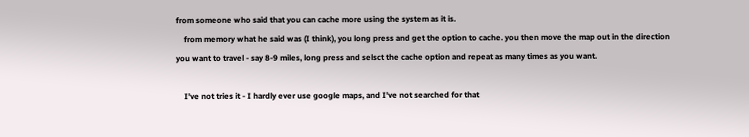from someone who said that you can cache more using the system as it is.
    from memory what he said was (I think), you long press and get the option to cache. you then move the map out in the direction you want to travel - say 8-9 miles, long press and selsct the cache option and repeat as many times as you want.

    I've not tries it - I hardly ever use google maps, and I've not searched for that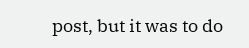post, but it was to do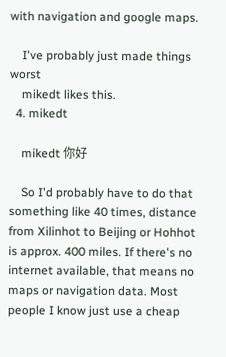with navigation and google maps.

    I've probably just made things worst
    mikedt likes this.
  4. mikedt

    mikedt 你好

    So I'd probably have to do that something like 40 times, distance from Xilinhot to Beijing or Hohhot is approx. 400 miles. If there's no internet available, that means no maps or navigation data. Most people I know just use a cheap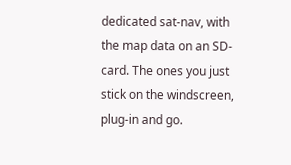dedicated sat-nav, with the map data on an SD-card. The ones you just stick on the windscreen, plug-in and go.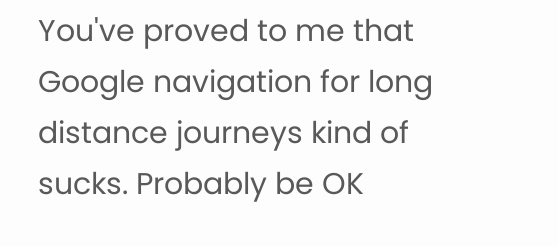You've proved to me that Google navigation for long distance journeys kind of sucks. Probably be OK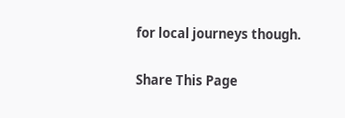for local journeys though.

Share This Page